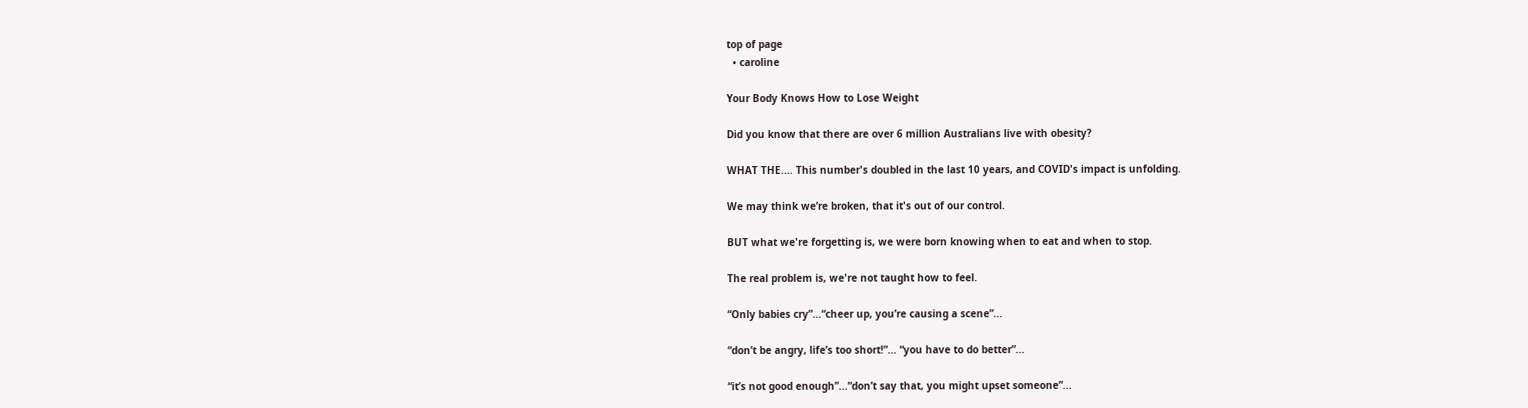top of page
  • caroline

Your Body Knows How to Lose Weight

Did you know that there are over 6 million Australians live with obesity?

WHAT THE.... This number's doubled in the last 10 years, and COVID's impact is unfolding.

We may think we’re broken, that it's out of our control.

BUT what we're forgetting is, we were born knowing when to eat and when to stop.

The real problem is, we're not taught how to feel.

“Only babies cry”...“cheer up, you’re causing a scene”...

“don’t be angry, life’s too short!”... “you have to do better”...

“it’s not good enough”...“don’t say that, you might upset someone”...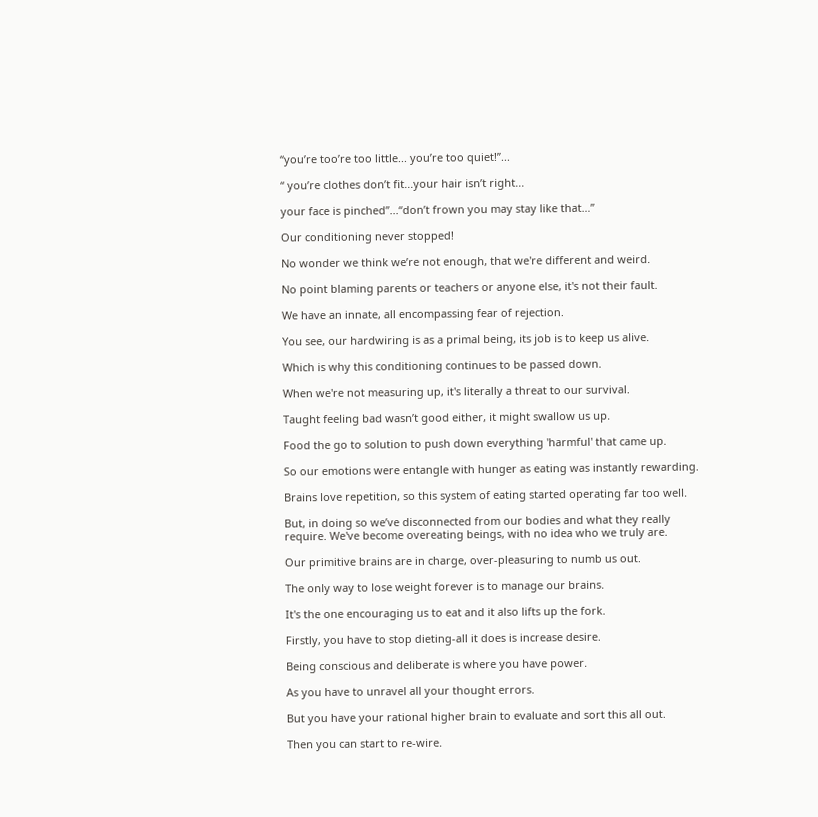“you’re too’re too little... you’re too quiet!”...

“ you’re clothes don’t fit...your hair isn’t right...

your face is pinched”...“don’t frown you may stay like that…”

Our conditioning never stopped!

No wonder we think we’re not enough, that we're different and weird.

No point blaming parents or teachers or anyone else, it's not their fault.

We have an innate, all encompassing fear of rejection.

You see, our hardwiring is as a primal being, its job is to keep us alive.

Which is why this conditioning continues to be passed down.

When we're not measuring up, it's literally a threat to our survival.

Taught feeling bad wasn’t good either, it might swallow us up.

Food the go to solution to push down everything 'harmful' that came up.

So our emotions were entangle with hunger as eating was instantly rewarding.

Brains love repetition, so this system of eating started operating far too well.

But, in doing so we’ve disconnected from our bodies and what they really require. We've become overeating beings, with no idea who we truly are.

Our primitive brains are in charge, over-pleasuring to numb us out.

The only way to lose weight forever is to manage our brains.

It's the one encouraging us to eat and it also lifts up the fork.

Firstly, you have to stop dieting-all it does is increase desire.

Being conscious and deliberate is where you have power.

As you have to unravel all your thought errors.

But you have your rational higher brain to evaluate and sort this all out.

Then you can start to re-wire.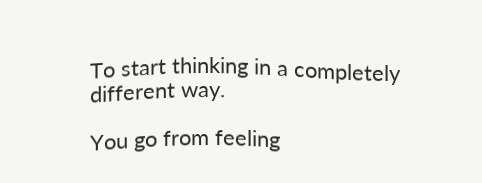To start thinking in a completely different way.

You go from feeling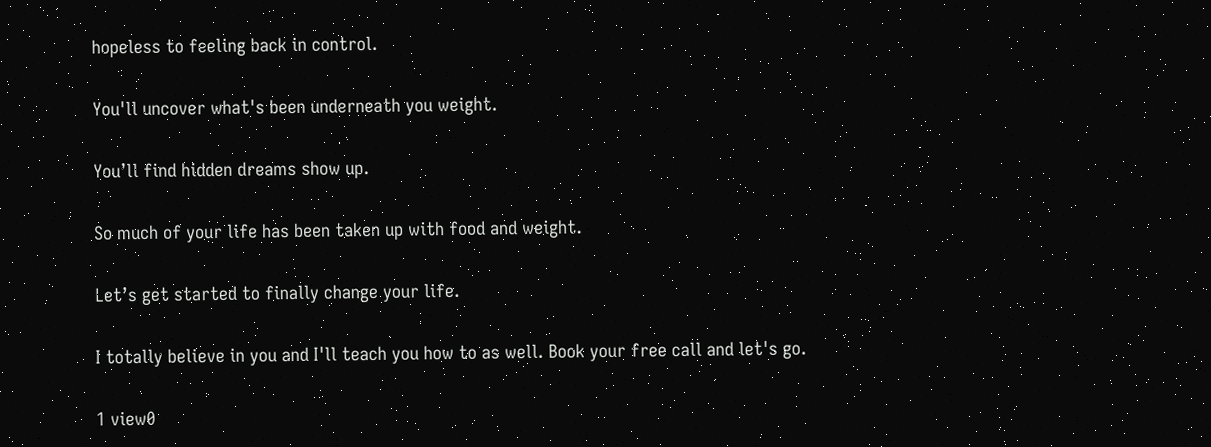hopeless to feeling back in control.

You'll uncover what's been underneath you weight.

You’ll find hidden dreams show up.

So much of your life has been taken up with food and weight.

Let’s get started to finally change your life.

I totally believe in you and I'll teach you how to as well. Book your free call and let's go.

1 view0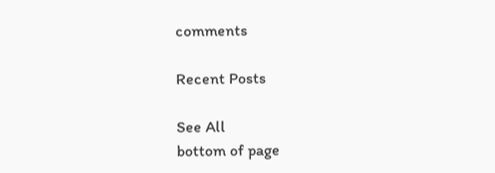comments

Recent Posts

See All
bottom of page